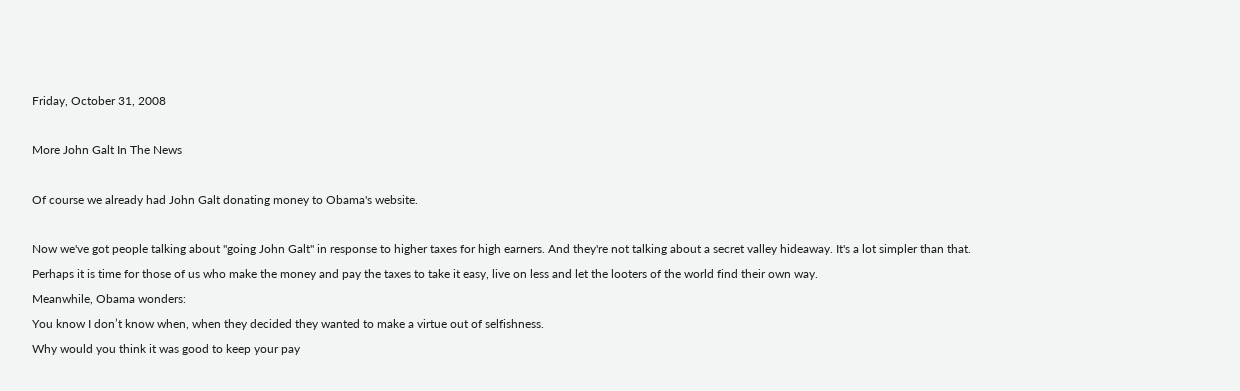Friday, October 31, 2008

More John Galt In The News

Of course we already had John Galt donating money to Obama's website.

Now we've got people talking about "going John Galt" in response to higher taxes for high earners. And they're not talking about a secret valley hideaway. It's a lot simpler than that.
Perhaps it is time for those of us who make the money and pay the taxes to take it easy, live on less and let the looters of the world find their own way.
Meanwhile, Obama wonders:
You know I don’t know when, when they decided they wanted to make a virtue out of selfishness.
Why would you think it was good to keep your pay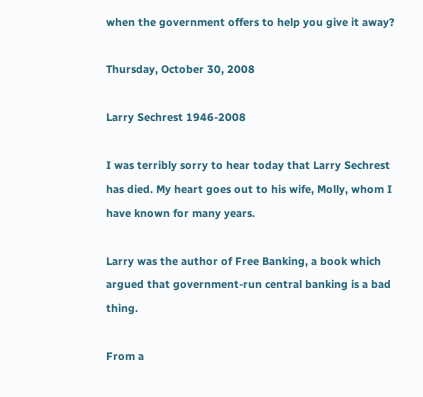when the government offers to help you give it away?

Thursday, October 30, 2008

Larry Sechrest 1946-2008

I was terribly sorry to hear today that Larry Sechrest has died. My heart goes out to his wife, Molly, whom I have known for many years.

Larry was the author of Free Banking, a book which argued that government-run central banking is a bad thing.

From a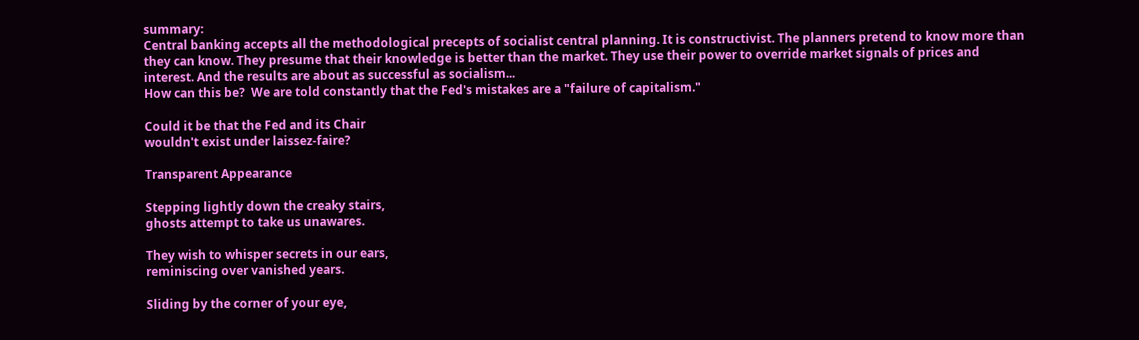summary:
Central banking accepts all the methodological precepts of socialist central planning. It is constructivist. The planners pretend to know more than they can know. They presume that their knowledge is better than the market. They use their power to override market signals of prices and interest. And the results are about as successful as socialism...
How can this be?  We are told constantly that the Fed's mistakes are a "failure of capitalism."

Could it be that the Fed and its Chair
wouldn't exist under laissez-faire?

Transparent Appearance

Stepping lightly down the creaky stairs,
ghosts attempt to take us unawares.

They wish to whisper secrets in our ears,
reminiscing over vanished years.

Sliding by the corner of your eye,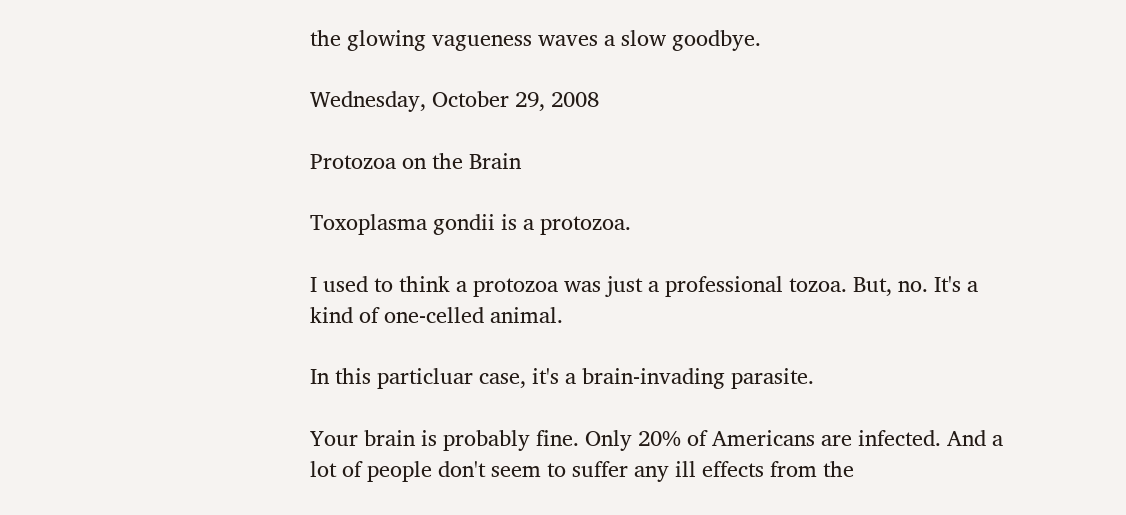the glowing vagueness waves a slow goodbye.

Wednesday, October 29, 2008

Protozoa on the Brain

Toxoplasma gondii is a protozoa.

I used to think a protozoa was just a professional tozoa. But, no. It's a kind of one-celled animal.

In this particluar case, it's a brain-invading parasite.

Your brain is probably fine. Only 20% of Americans are infected. And a lot of people don't seem to suffer any ill effects from the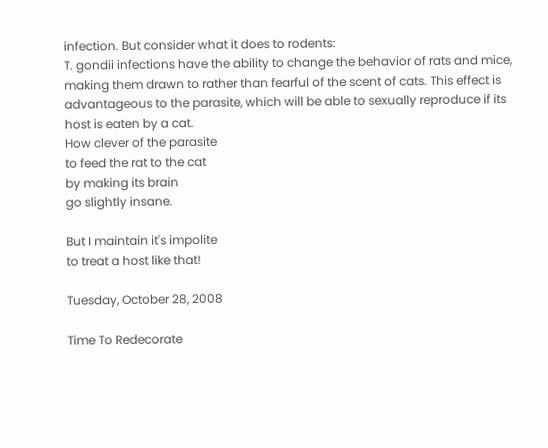infection. But consider what it does to rodents:
T. gondii infections have the ability to change the behavior of rats and mice, making them drawn to rather than fearful of the scent of cats. This effect is advantageous to the parasite, which will be able to sexually reproduce if its host is eaten by a cat.
How clever of the parasite
to feed the rat to the cat
by making its brain
go slightly insane.

But I maintain it's impolite
to treat a host like that!

Tuesday, October 28, 2008

Time To Redecorate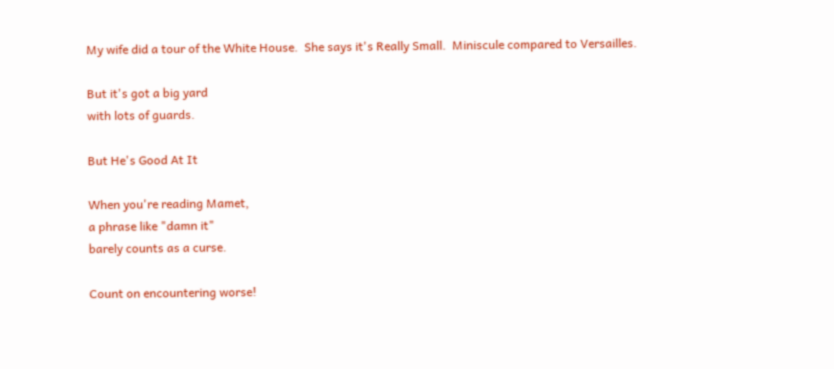My wife did a tour of the White House.  She says it's Really Small.  Miniscule compared to Versailles.

But it's got a big yard
with lots of guards.

But He's Good At It

When you're reading Mamet,
a phrase like "damn it"
barely counts as a curse.

Count on encountering worse!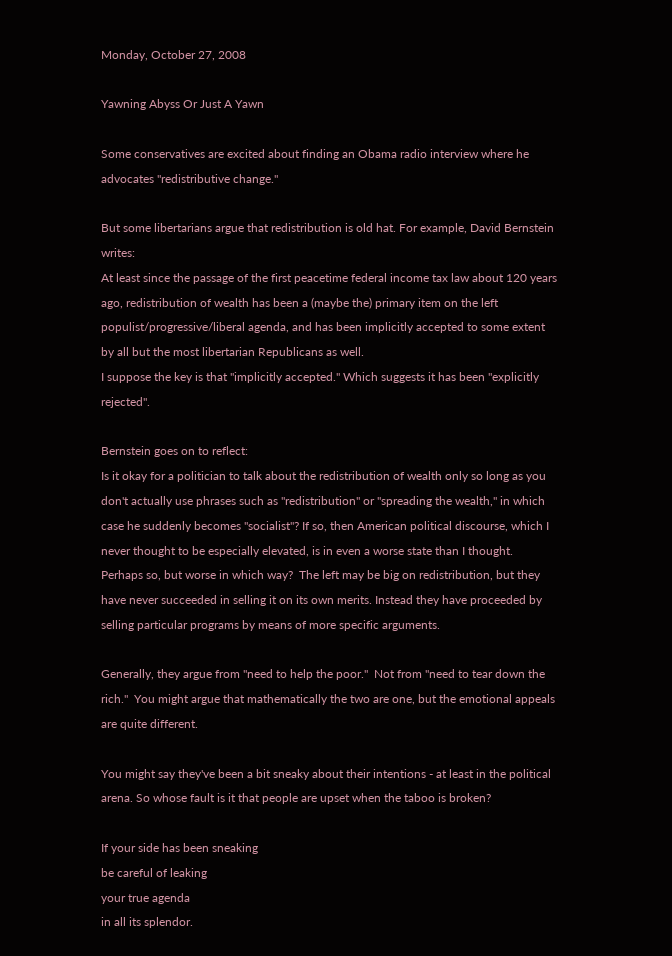Monday, October 27, 2008

Yawning Abyss Or Just A Yawn

Some conservatives are excited about finding an Obama radio interview where he advocates "redistributive change."

But some libertarians argue that redistribution is old hat. For example, David Bernstein writes:
At least since the passage of the first peacetime federal income tax law about 120 years ago, redistribution of wealth has been a (maybe the) primary item on the left populist/progressive/liberal agenda, and has been implicitly accepted to some extent by all but the most libertarian Republicans as well.
I suppose the key is that "implicitly accepted." Which suggests it has been "explicitly rejected".

Bernstein goes on to reflect:
Is it okay for a politician to talk about the redistribution of wealth only so long as you don't actually use phrases such as "redistribution" or "spreading the wealth," in which case he suddenly becomes "socialist"? If so, then American political discourse, which I never thought to be especially elevated, is in even a worse state than I thought.
Perhaps so, but worse in which way?  The left may be big on redistribution, but they have never succeeded in selling it on its own merits. Instead they have proceeded by selling particular programs by means of more specific arguments.

Generally, they argue from "need to help the poor."  Not from "need to tear down the rich."  You might argue that mathematically the two are one, but the emotional appeals are quite different.

You might say they've been a bit sneaky about their intentions - at least in the political arena. So whose fault is it that people are upset when the taboo is broken?

If your side has been sneaking
be careful of leaking
your true agenda
in all its splendor.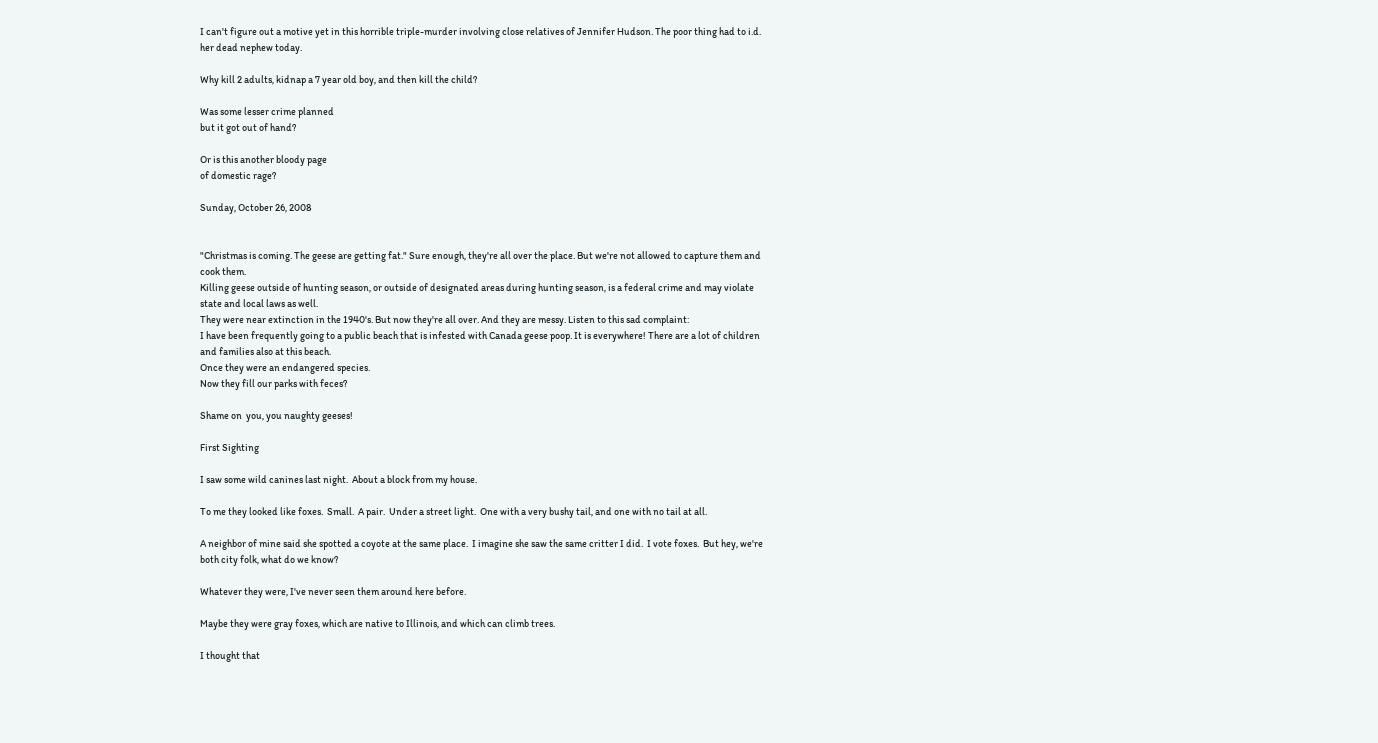I can't figure out a motive yet in this horrible triple-murder involving close relatives of Jennifer Hudson. The poor thing had to i.d. her dead nephew today.

Why kill 2 adults, kidnap a 7 year old boy, and then kill the child?

Was some lesser crime planned
but it got out of hand?

Or is this another bloody page
of domestic rage?

Sunday, October 26, 2008


"Christmas is coming. The geese are getting fat." Sure enough, they're all over the place. But we're not allowed to capture them and cook them.
Killing geese outside of hunting season, or outside of designated areas during hunting season, is a federal crime and may violate state and local laws as well.
They were near extinction in the 1940's. But now they're all over. And they are messy. Listen to this sad complaint:
I have been frequently going to a public beach that is infested with Canada geese poop. It is everywhere! There are a lot of children and families also at this beach.
Once they were an endangered species.
Now they fill our parks with feces?

Shame on  you, you naughty geeses!

First Sighting

I saw some wild canines last night.  About a block from my house.

To me they looked like foxes.  Small.  A pair.  Under a street light.  One with a very bushy tail, and one with no tail at all.

A neighbor of mine said she spotted a coyote at the same place.  I imagine she saw the same critter I did.  I vote foxes.  But hey, we're both city folk, what do we know?

Whatever they were, I've never seen them around here before.

Maybe they were gray foxes, which are native to Illinois, and which can climb trees.

I thought that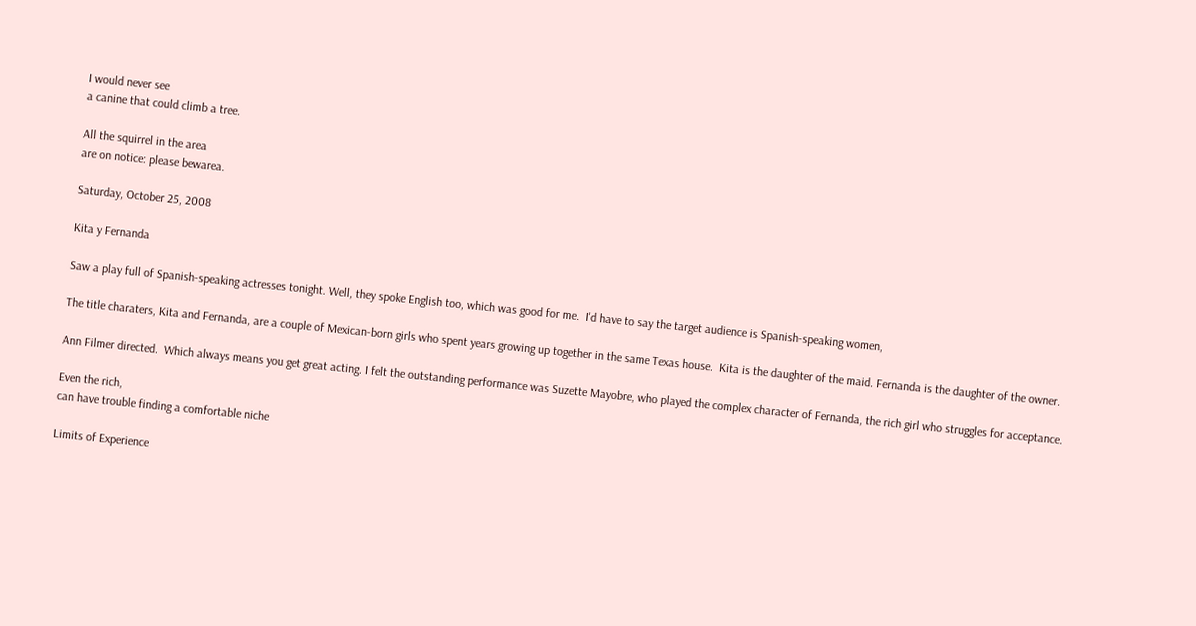I would never see
a canine that could climb a tree.

All the squirrel in the area
are on notice: please bewarea.

Saturday, October 25, 2008

Kita y Fernanda

Saw a play full of Spanish-speaking actresses tonight. Well, they spoke English too, which was good for me.  I'd have to say the target audience is Spanish-speaking women,

The title charaters, Kita and Fernanda, are a couple of Mexican-born girls who spent years growing up together in the same Texas house.  Kita is the daughter of the maid. Fernanda is the daughter of the owner.

Ann Filmer directed.  Which always means you get great acting. I felt the outstanding performance was Suzette Mayobre, who played the complex character of Fernanda, the rich girl who struggles for acceptance.

Even the rich,
can have trouble finding a comfortable niche

Limits of Experience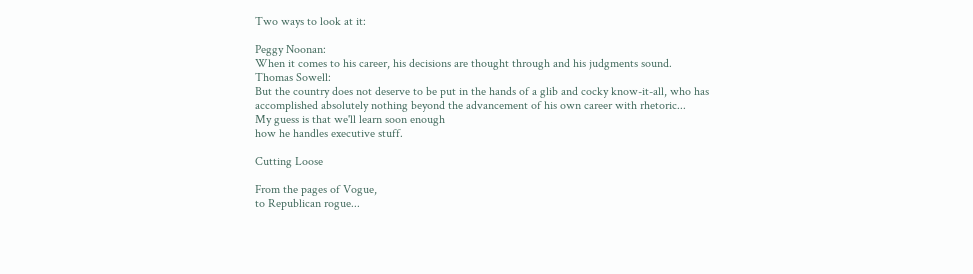Two ways to look at it:

Peggy Noonan:
When it comes to his career, his decisions are thought through and his judgments sound.
Thomas Sowell:
But the country does not deserve to be put in the hands of a glib and cocky know-it-all, who has accomplished absolutely nothing beyond the advancement of his own career with rhetoric...
My guess is that we'll learn soon enough
how he handles executive stuff.

Cutting Loose

From the pages of Vogue,
to Republican rogue...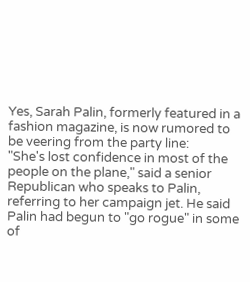Yes, Sarah Palin, formerly featured in a fashion magazine, is now rumored to be veering from the party line:
"She's lost confidence in most of the people on the plane," said a senior Republican who speaks to Palin, referring to her campaign jet. He said Palin had begun to "go rogue" in some of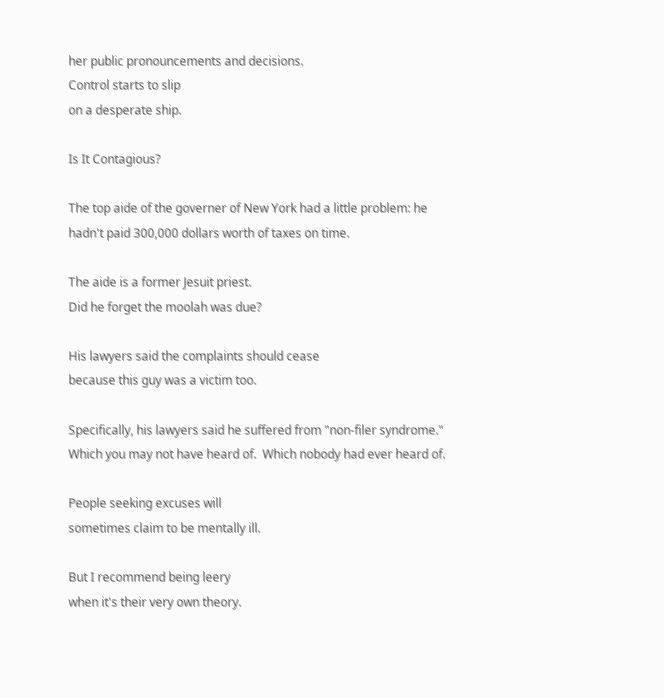her public pronouncements and decisions.
Control starts to slip
on a desperate ship.

Is It Contagious?

The top aide of the governer of New York had a little problem: he hadn't paid 300,000 dollars worth of taxes on time.

The aide is a former Jesuit priest.
Did he forget the moolah was due?

His lawyers said the complaints should cease
because this guy was a victim too.

Specifically, his lawyers said he suffered from "non-filer syndrome."  Which you may not have heard of.  Which nobody had ever heard of.

People seeking excuses will
sometimes claim to be mentally ill.

But I recommend being leery
when it's their very own theory.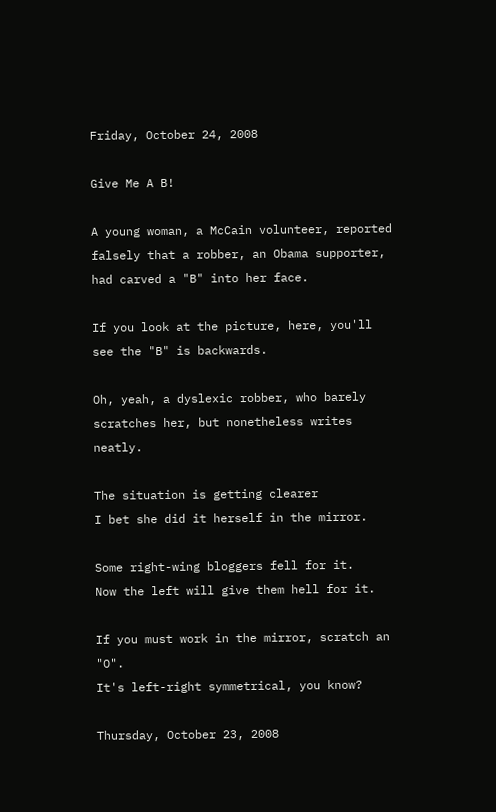Friday, October 24, 2008

Give Me A B!

A young woman, a McCain volunteer, reported falsely that a robber, an Obama supporter, had carved a "B" into her face.

If you look at the picture, here, you'll see the "B" is backwards.

Oh, yeah, a dyslexic robber, who barely scratches her, but nonetheless writes neatly.

The situation is getting clearer
I bet she did it herself in the mirror.

Some right-wing bloggers fell for it.
Now the left will give them hell for it.

If you must work in the mirror, scratch an "O".
It's left-right symmetrical, you know?

Thursday, October 23, 2008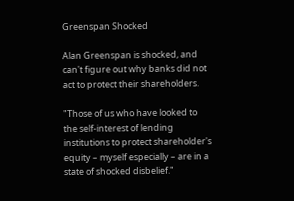Greenspan Shocked

Alan Greenspan is shocked, and can't figure out why banks did not act to protect their shareholders.

"Those of us who have looked to the self-interest of lending institutions to protect shareholder's equity – myself especially – are in a state of shocked disbelief."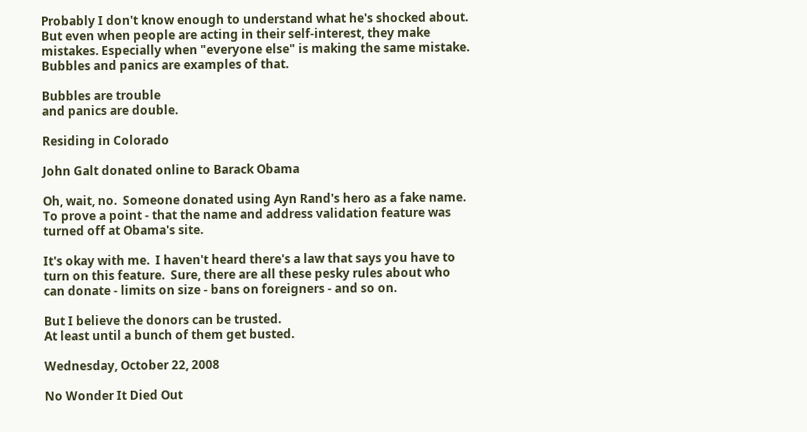Probably I don't know enough to understand what he's shocked about. But even when people are acting in their self-interest, they make mistakes. Especially when "everyone else" is making the same mistake. Bubbles and panics are examples of that.

Bubbles are trouble
and panics are double.

Residing in Colorado

John Galt donated online to Barack Obama

Oh, wait, no.  Someone donated using Ayn Rand's hero as a fake name.  To prove a point - that the name and address validation feature was turned off at Obama's site.

It's okay with me.  I haven't heard there's a law that says you have to turn on this feature.  Sure, there are all these pesky rules about who can donate - limits on size - bans on foreigners - and so on.

But I believe the donors can be trusted.
At least until a bunch of them get busted.

Wednesday, October 22, 2008

No Wonder It Died Out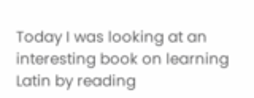Today I was looking at an interesting book on learning Latin by reading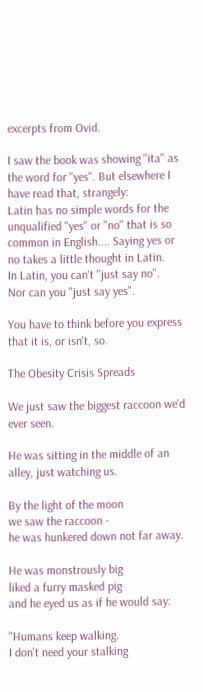excerpts from Ovid.

I saw the book was showing "ita" as the word for "yes". But elsewhere I have read that, strangely:
Latin has no simple words for the unqualified "yes" or "no" that is so common in English.... Saying yes or no takes a little thought in Latin.
In Latin, you can't "just say no".
Nor can you "just say yes".

You have to think before you express
that it is, or isn't, so.

The Obesity Crisis Spreads

We just saw the biggest raccoon we'd ever seen.

He was sitting in the middle of an alley, just watching us.

By the light of the moon
we saw the raccoon -
he was hunkered down not far away.

He was monstrously big
liked a furry masked pig
and he eyed us as if he would say:

"Humans keep walking.
I don't need your stalking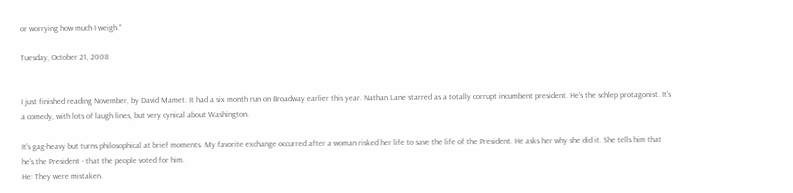or worrying how much I weigh."

Tuesday, October 21, 2008


I just finished reading November, by David Mamet. It had a six month run on Broadway earlier this year. Nathan Lane starred as a totally corrupt incumbent president. He's the schlep protagonist. It's a comedy, with lots of laugh lines, but very cynical about Washington.

It's gag-heavy but turns philosophical at brief moments. My favorite exchange occurred after a woman risked her life to save the life of the President. He asks her why she did it. She tells him that he's the President - that the people voted for him.
He: They were mistaken.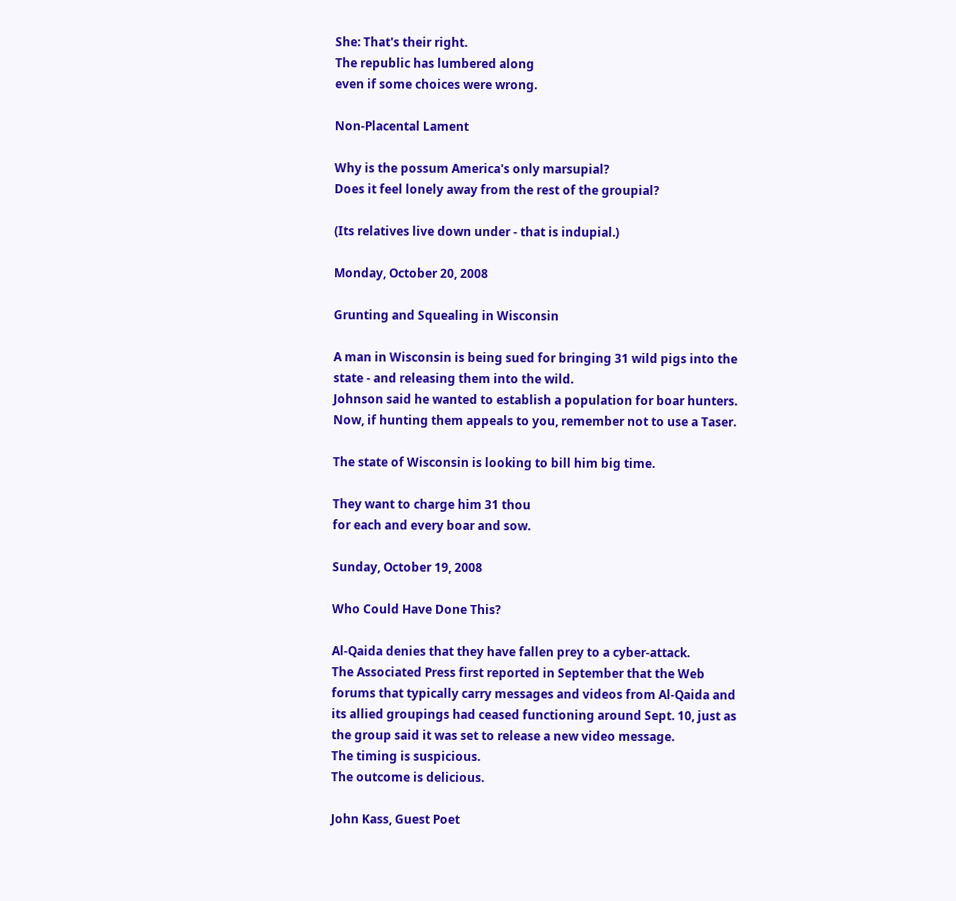She: That's their right.
The republic has lumbered along
even if some choices were wrong.

Non-Placental Lament

Why is the possum America's only marsupial?
Does it feel lonely away from the rest of the groupial?

(Its relatives live down under - that is indupial.)

Monday, October 20, 2008

Grunting and Squealing in Wisconsin

A man in Wisconsin is being sued for bringing 31 wild pigs into the state - and releasing them into the wild.
Johnson said he wanted to establish a population for boar hunters.
Now, if hunting them appeals to you, remember not to use a Taser.

The state of Wisconsin is looking to bill him big time.

They want to charge him 31 thou
for each and every boar and sow.

Sunday, October 19, 2008

Who Could Have Done This?

Al-Qaida denies that they have fallen prey to a cyber-attack.
The Associated Press first reported in September that the Web forums that typically carry messages and videos from Al-Qaida and its allied groupings had ceased functioning around Sept. 10, just as the group said it was set to release a new video message.
The timing is suspicious.
The outcome is delicious.

John Kass, Guest Poet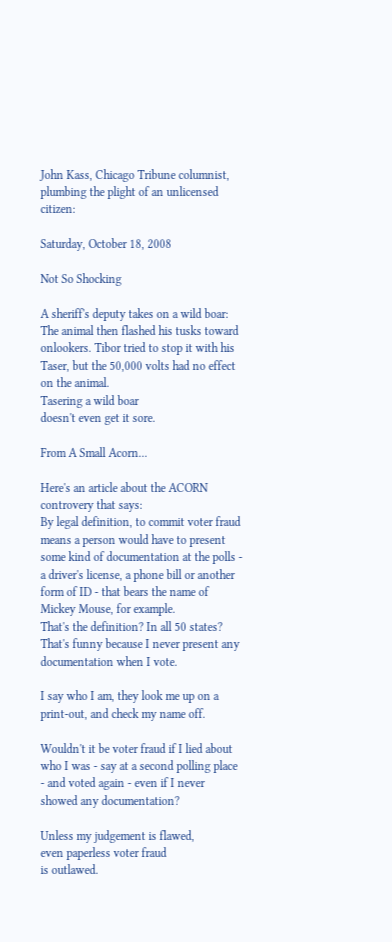John Kass, Chicago Tribune columnist, plumbing the plight of an unlicensed citizen:

Saturday, October 18, 2008

Not So Shocking

A sheriff's deputy takes on a wild boar:
The animal then flashed his tusks toward onlookers. Tibor tried to stop it with his Taser, but the 50,000 volts had no effect on the animal.
Tasering a wild boar
doesn't even get it sore.

From A Small Acorn...

Here's an article about the ACORN controvery that says:
By legal definition, to commit voter fraud means a person would have to present some kind of documentation at the polls - a driver's license, a phone bill or another form of ID - that bears the name of Mickey Mouse, for example.
That's the definition? In all 50 states? That's funny because I never present any documentation when I vote.

I say who I am, they look me up on a print-out, and check my name off.

Wouldn't it be voter fraud if I lied about who I was - say at a second polling place - and voted again - even if I never showed any documentation?

Unless my judgement is flawed,
even paperless voter fraud
is outlawed.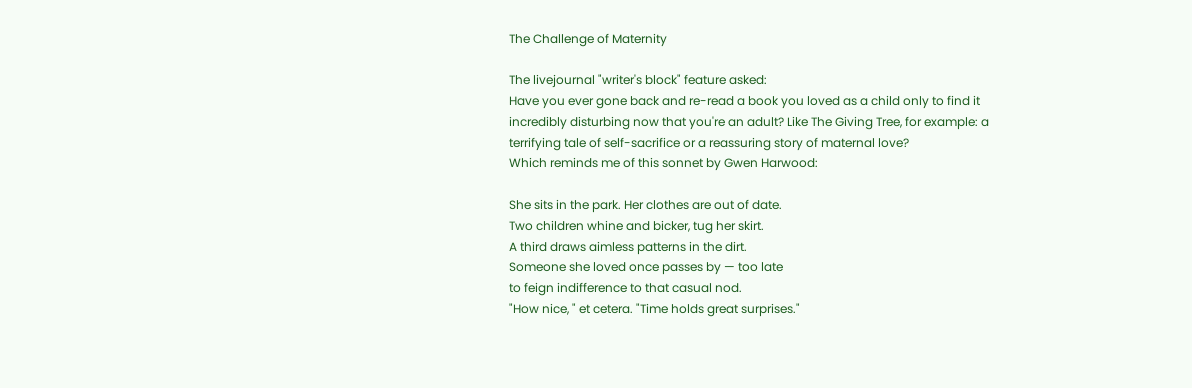The Challenge of Maternity

The livejournal "writer's block" feature asked:
Have you ever gone back and re-read a book you loved as a child only to find it incredibly disturbing now that you're an adult? Like The Giving Tree, for example: a terrifying tale of self-sacrifice or a reassuring story of maternal love?
Which reminds me of this sonnet by Gwen Harwood:

She sits in the park. Her clothes are out of date.
Two children whine and bicker, tug her skirt.
A third draws aimless patterns in the dirt.
Someone she loved once passes by — too late
to feign indifference to that casual nod.
"How nice, " et cetera. "Time holds great surprises."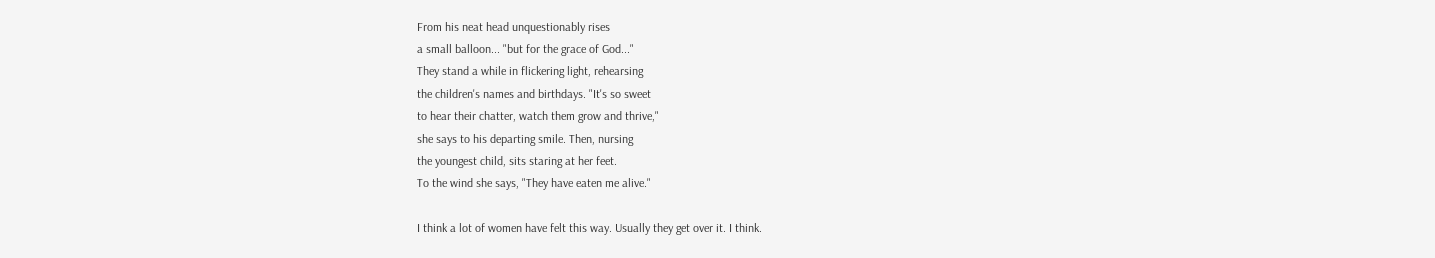From his neat head unquestionably rises
a small balloon... "but for the grace of God..."
They stand a while in flickering light, rehearsing
the children's names and birthdays. "It's so sweet
to hear their chatter, watch them grow and thrive,"
she says to his departing smile. Then, nursing
the youngest child, sits staring at her feet.
To the wind she says, "They have eaten me alive."

I think a lot of women have felt this way. Usually they get over it. I think.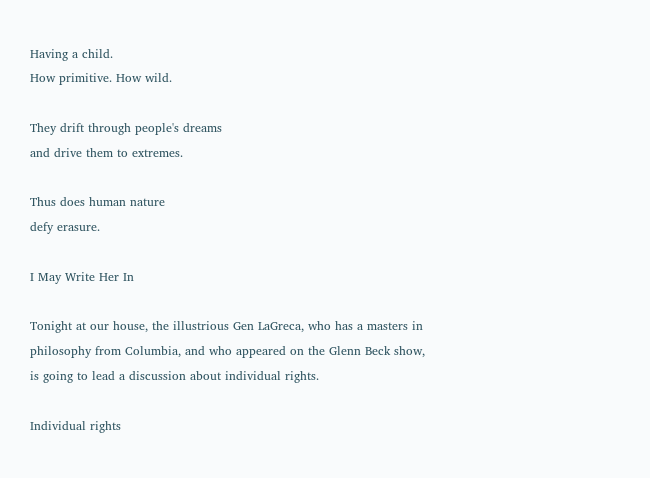Having a child.
How primitive. How wild.

They drift through people's dreams
and drive them to extremes.

Thus does human nature
defy erasure.

I May Write Her In

Tonight at our house, the illustrious Gen LaGreca, who has a masters in philosophy from Columbia, and who appeared on the Glenn Beck show, is going to lead a discussion about individual rights.

Individual rights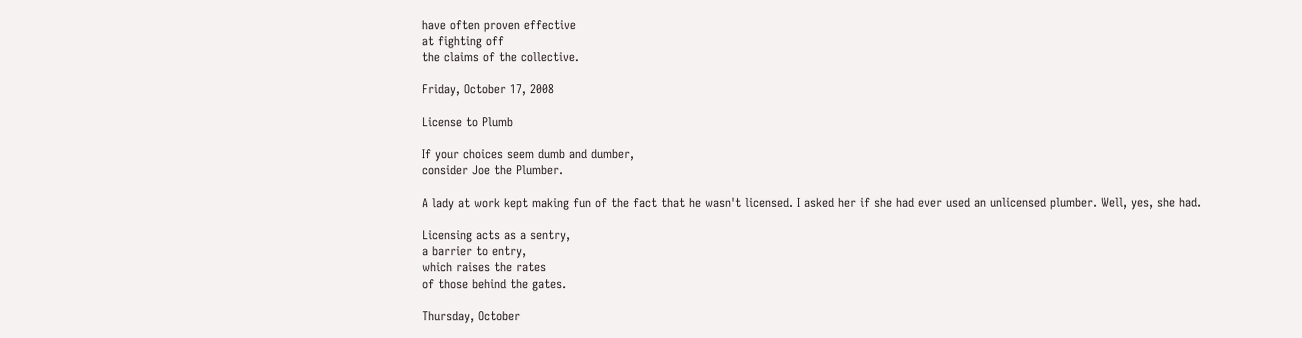have often proven effective
at fighting off
the claims of the collective.

Friday, October 17, 2008

License to Plumb

If your choices seem dumb and dumber,
consider Joe the Plumber.

A lady at work kept making fun of the fact that he wasn't licensed. I asked her if she had ever used an unlicensed plumber. Well, yes, she had.

Licensing acts as a sentry,
a barrier to entry,
which raises the rates
of those behind the gates.

Thursday, October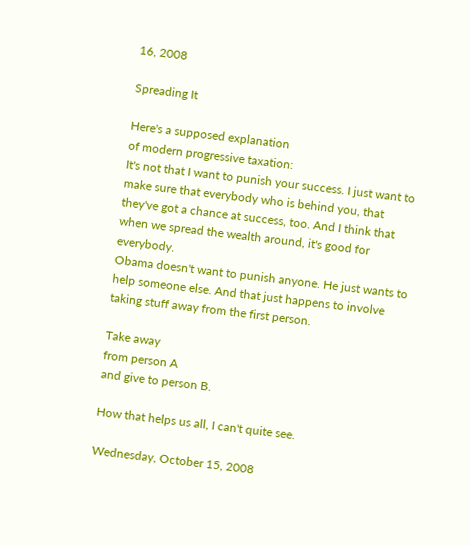16, 2008

Spreading It

Here's a supposed explanation
of modern progressive taxation:
It's not that I want to punish your success. I just want to make sure that everybody who is behind you, that they've got a chance at success, too. And I think that when we spread the wealth around, it's good for everybody.
Obama doesn't want to punish anyone. He just wants to help someone else. And that just happens to involve taking stuff away from the first person.

Take away
from person A
and give to person B.

How that helps us all, I can't quite see.

Wednesday, October 15, 2008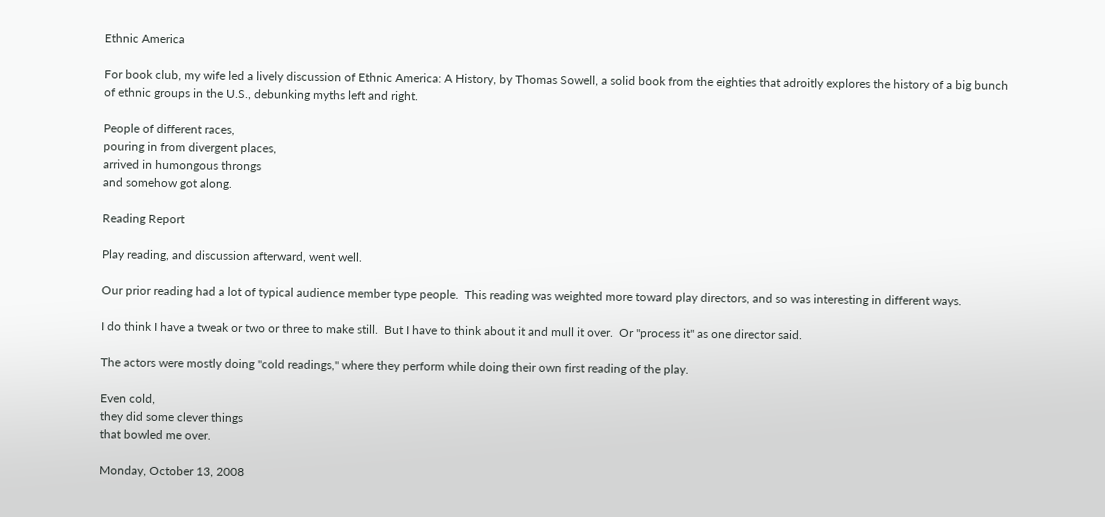Ethnic America

For book club, my wife led a lively discussion of Ethnic America: A History, by Thomas Sowell, a solid book from the eighties that adroitly explores the history of a big bunch of ethnic groups in the U.S., debunking myths left and right.

People of different races,
pouring in from divergent places,
arrived in humongous throngs
and somehow got along.

Reading Report

Play reading, and discussion afterward, went well.

Our prior reading had a lot of typical audience member type people.  This reading was weighted more toward play directors, and so was interesting in different ways.

I do think I have a tweak or two or three to make still.  But I have to think about it and mull it over.  Or "process it" as one director said.

The actors were mostly doing "cold readings," where they perform while doing their own first reading of the play.

Even cold,
they did some clever things
that bowled me over.

Monday, October 13, 2008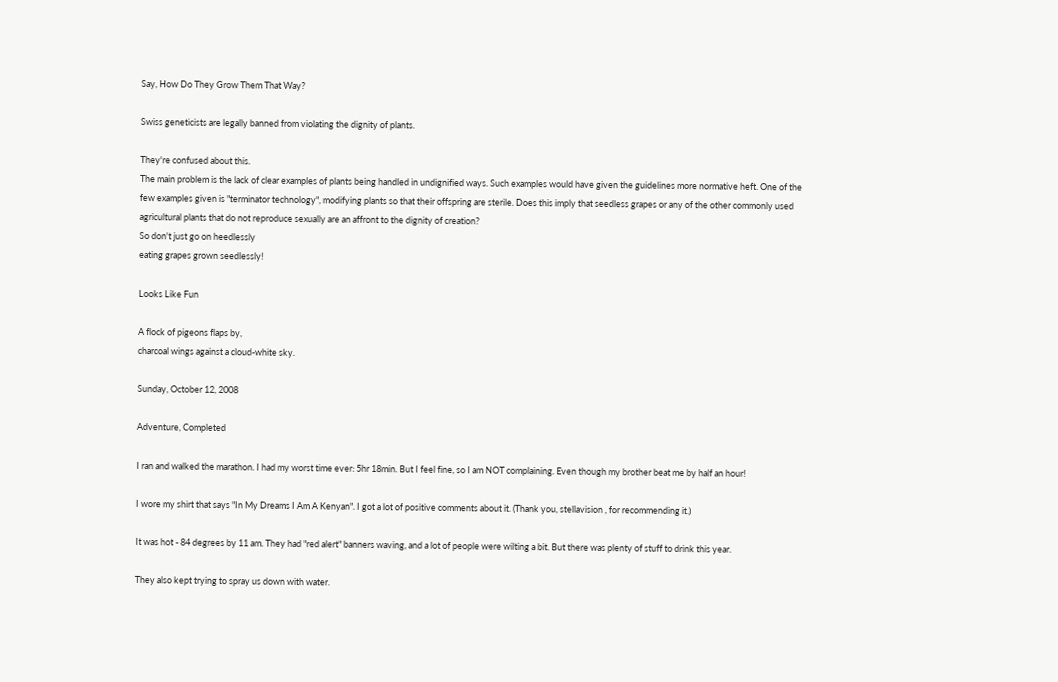Say, How Do They Grow Them That Way?

Swiss geneticists are legally banned from violating the dignity of plants.

They're confused about this.
The main problem is the lack of clear examples of plants being handled in undignified ways. Such examples would have given the guidelines more normative heft. One of the few examples given is "terminator technology", modifying plants so that their offspring are sterile. Does this imply that seedless grapes or any of the other commonly used agricultural plants that do not reproduce sexually are an affront to the dignity of creation?
So don't just go on heedlessly
eating grapes grown seedlessly!

Looks Like Fun

A flock of pigeons flaps by,
charcoal wings against a cloud-white sky.

Sunday, October 12, 2008

Adventure, Completed

I ran and walked the marathon. I had my worst time ever: 5hr 18min. But I feel fine, so I am NOT complaining. Even though my brother beat me by half an hour!

I wore my shirt that says "In My Dreams I Am A Kenyan". I got a lot of positive comments about it. (Thank you, stellavision , for recommending it.)

It was hot - 84 degrees by 11 am. They had "red alert" banners waving, and a lot of people were wilting a bit. But there was plenty of stuff to drink this year.

They also kept trying to spray us down with water.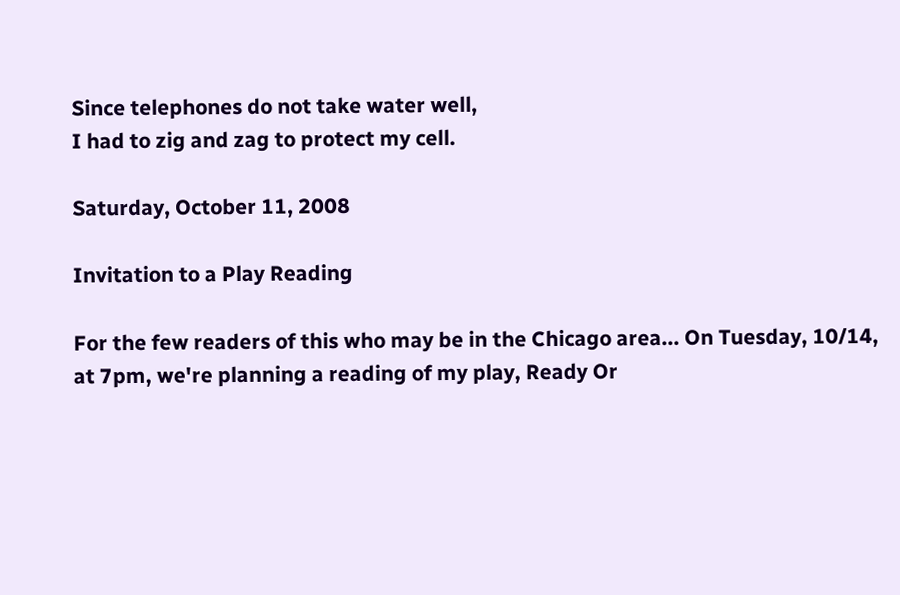Since telephones do not take water well,
I had to zig and zag to protect my cell.

Saturday, October 11, 2008

Invitation to a Play Reading

For the few readers of this who may be in the Chicago area... On Tuesday, 10/14, at 7pm, we're planning a reading of my play, Ready Or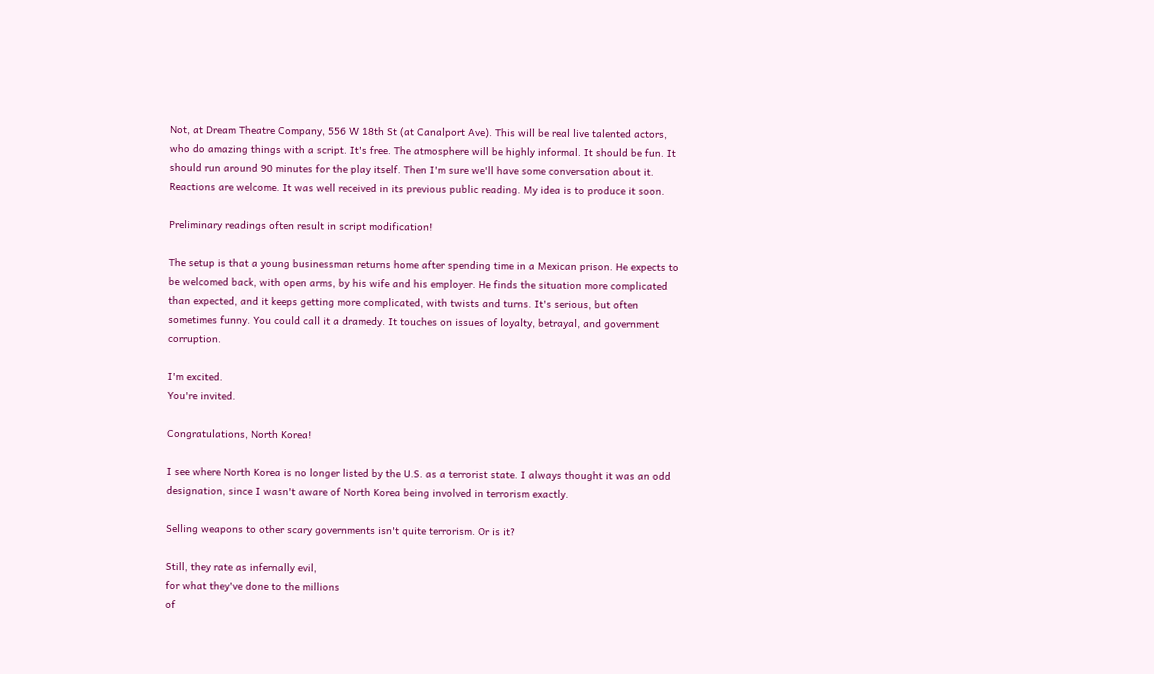Not, at Dream Theatre Company, 556 W 18th St (at Canalport Ave). This will be real live talented actors, who do amazing things with a script. It's free. The atmosphere will be highly informal. It should be fun. It should run around 90 minutes for the play itself. Then I'm sure we'll have some conversation about it. Reactions are welcome. It was well received in its previous public reading. My idea is to produce it soon.

Preliminary readings often result in script modification!

The setup is that a young businessman returns home after spending time in a Mexican prison. He expects to be welcomed back, with open arms, by his wife and his employer. He finds the situation more complicated than expected, and it keeps getting more complicated, with twists and turns. It's serious, but often sometimes funny. You could call it a dramedy. It touches on issues of loyalty, betrayal, and government corruption.

I'm excited.
You're invited.

Congratulations, North Korea!

I see where North Korea is no longer listed by the U.S. as a terrorist state. I always thought it was an odd designation, since I wasn't aware of North Korea being involved in terrorism exactly.

Selling weapons to other scary governments isn't quite terrorism. Or is it?

Still, they rate as infernally evil,
for what they've done to the millions
of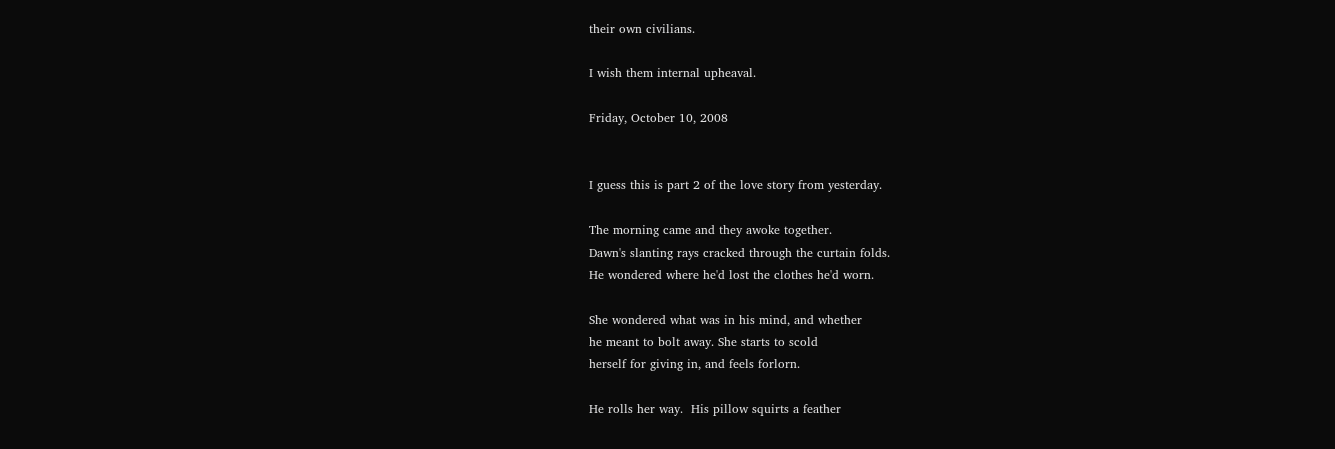their own civilians.

I wish them internal upheaval.

Friday, October 10, 2008


I guess this is part 2 of the love story from yesterday.

The morning came and they awoke together.
Dawn's slanting rays cracked through the curtain folds.
He wondered where he'd lost the clothes he'd worn.

She wondered what was in his mind, and whether
he meant to bolt away. She starts to scold
herself for giving in, and feels forlorn.

He rolls her way.  His pillow squirts a feather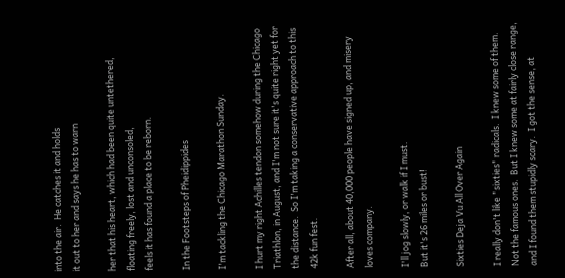into the air.  He catches it and holds
it out to her and says he has to warn

her that his heart, which had been quite untethered,
floating freely, lost and unconsoled,
feels it has found a place to be reborn.

In the Footsteps of Pheidippides

I'm tackling the Chicago Marathon Sunday.

I hurt my right Achilles tendon somehow during the Chicago Triathlon, in August, and I'm not sure it's quite right yet for the distance.  So I'm taking a conservative approach to this 42k fun fest.

After all, about 40,000 people have signed up, and misery loves company.

I'll jog slowly, or walk if I must.
But it's 26 miles or bust!

Sixties Deja Vu All Over Again

I really don't like "sixties" radicals.  I knew some of them.  Not the famous ones.  But I knew some at fairly close range, and I found them stupidly scary.  I got the sense, at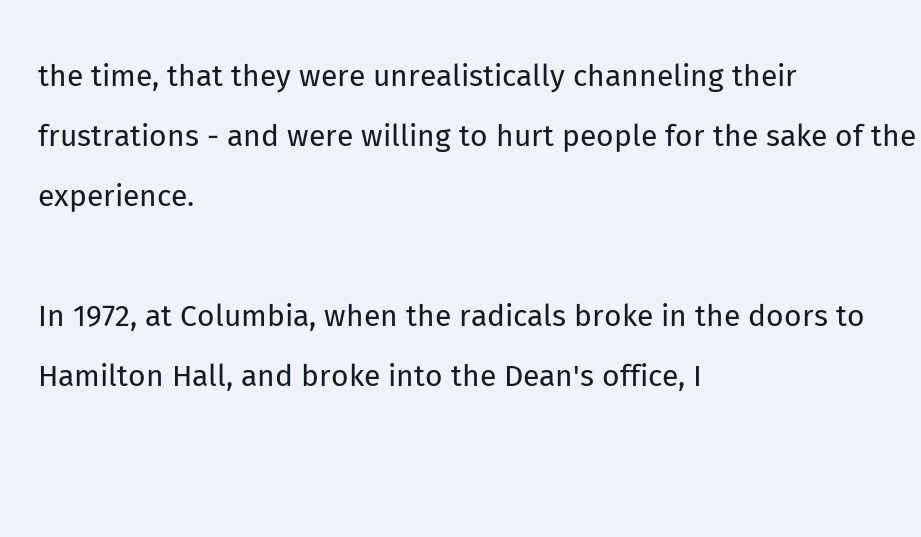the time, that they were unrealistically channeling their frustrations - and were willing to hurt people for the sake of the experience.

In 1972, at Columbia, when the radicals broke in the doors to Hamilton Hall, and broke into the Dean's office, I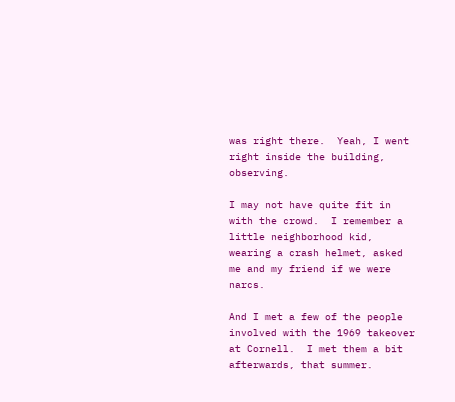was right there.  Yeah, I went right inside the building, observing.

I may not have quite fit in with the crowd.  I remember a little neighborhood kid, wearing a crash helmet, asked me and my friend if we were narcs.

And I met a few of the people involved with the 1969 takeover at Cornell.  I met them a bit afterwards, that summer.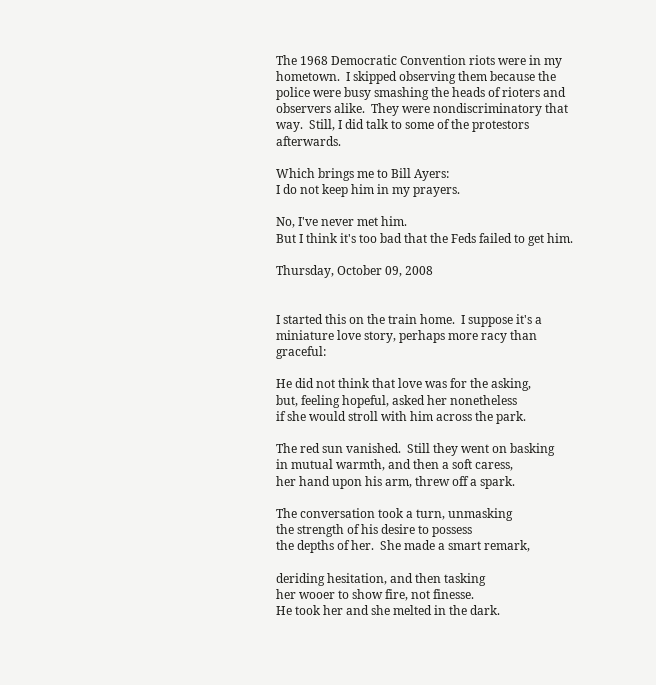The 1968 Democratic Convention riots were in my hometown.  I skipped observing them because the police were busy smashing the heads of rioters and observers alike.  They were nondiscriminatory that way.  Still, I did talk to some of the protestors afterwards.

Which brings me to Bill Ayers:
I do not keep him in my prayers.

No, I've never met him.
But I think it's too bad that the Feds failed to get him.

Thursday, October 09, 2008


I started this on the train home.  I suppose it's a miniature love story, perhaps more racy than graceful:

He did not think that love was for the asking,
but, feeling hopeful, asked her nonetheless
if she would stroll with him across the park.

The red sun vanished.  Still they went on basking
in mutual warmth, and then a soft caress,
her hand upon his arm, threw off a spark.

The conversation took a turn, unmasking
the strength of his desire to possess
the depths of her.  She made a smart remark,

deriding hesitation, and then tasking
her wooer to show fire, not finesse.
He took her and she melted in the dark.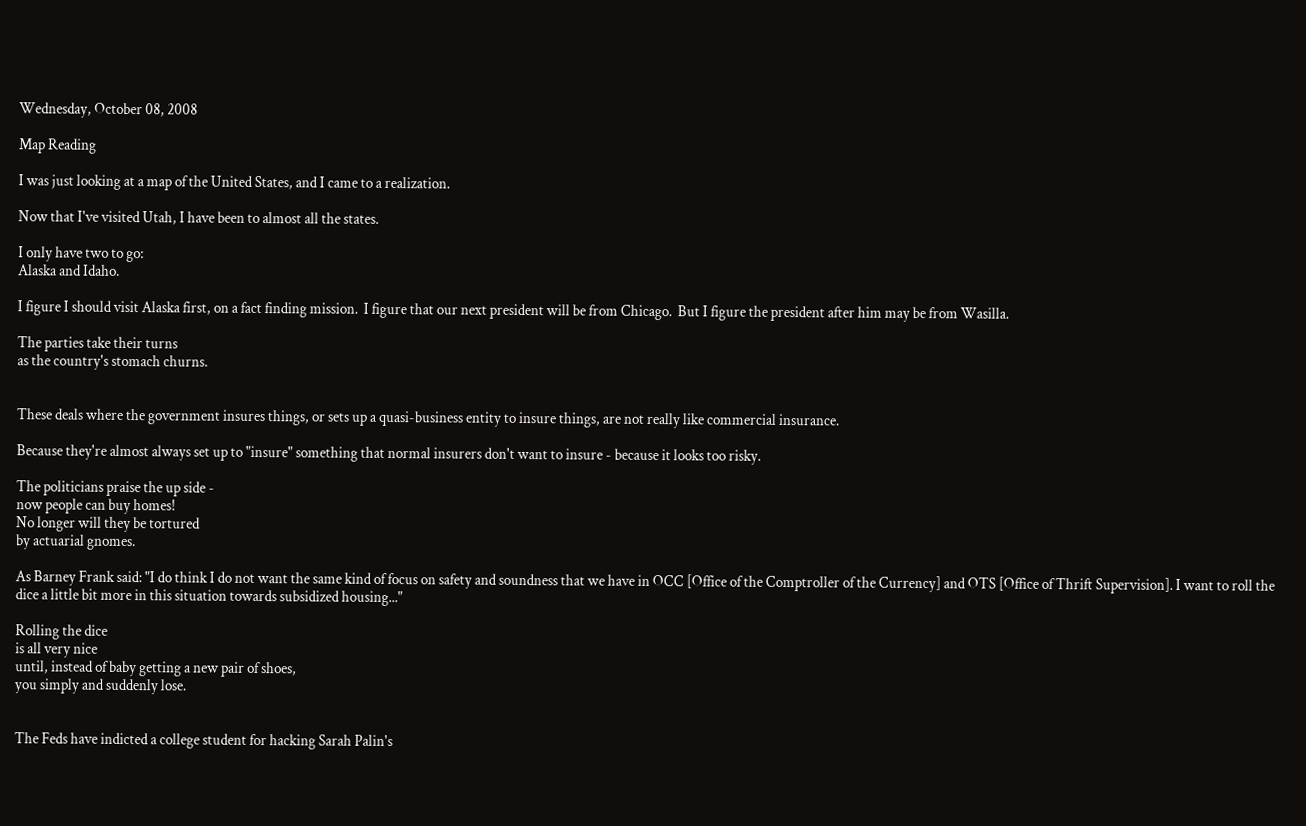Wednesday, October 08, 2008

Map Reading

I was just looking at a map of the United States, and I came to a realization.

Now that I've visited Utah, I have been to almost all the states.

I only have two to go:
Alaska and Idaho.

I figure I should visit Alaska first, on a fact finding mission.  I figure that our next president will be from Chicago.  But I figure the president after him may be from Wasilla.

The parties take their turns
as the country's stomach churns.


These deals where the government insures things, or sets up a quasi-business entity to insure things, are not really like commercial insurance.

Because they're almost always set up to "insure" something that normal insurers don't want to insure - because it looks too risky.

The politicians praise the up side -
now people can buy homes!
No longer will they be tortured
by actuarial gnomes.

As Barney Frank said: "I do think I do not want the same kind of focus on safety and soundness that we have in OCC [Office of the Comptroller of the Currency] and OTS [Office of Thrift Supervision]. I want to roll the dice a little bit more in this situation towards subsidized housing..."

Rolling the dice
is all very nice
until, instead of baby getting a new pair of shoes,
you simply and suddenly lose.


The Feds have indicted a college student for hacking Sarah Palin's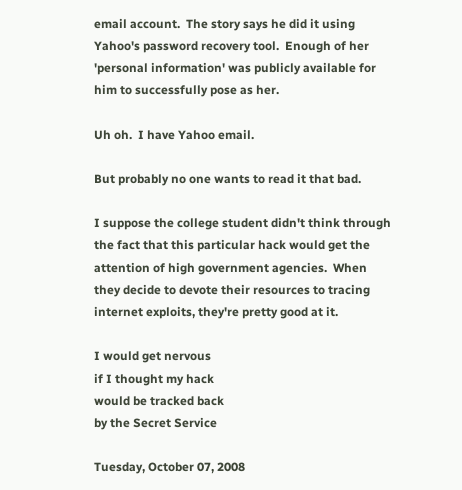email account.  The story says he did it using Yahoo's password recovery tool.  Enough of her 'personal information' was publicly available for him to successfully pose as her.

Uh oh.  I have Yahoo email.

But probably no one wants to read it that bad.

I suppose the college student didn't think through the fact that this particular hack would get the attention of high government agencies.  When they decide to devote their resources to tracing internet exploits, they're pretty good at it.

I would get nervous
if I thought my hack
would be tracked back
by the Secret Service

Tuesday, October 07, 2008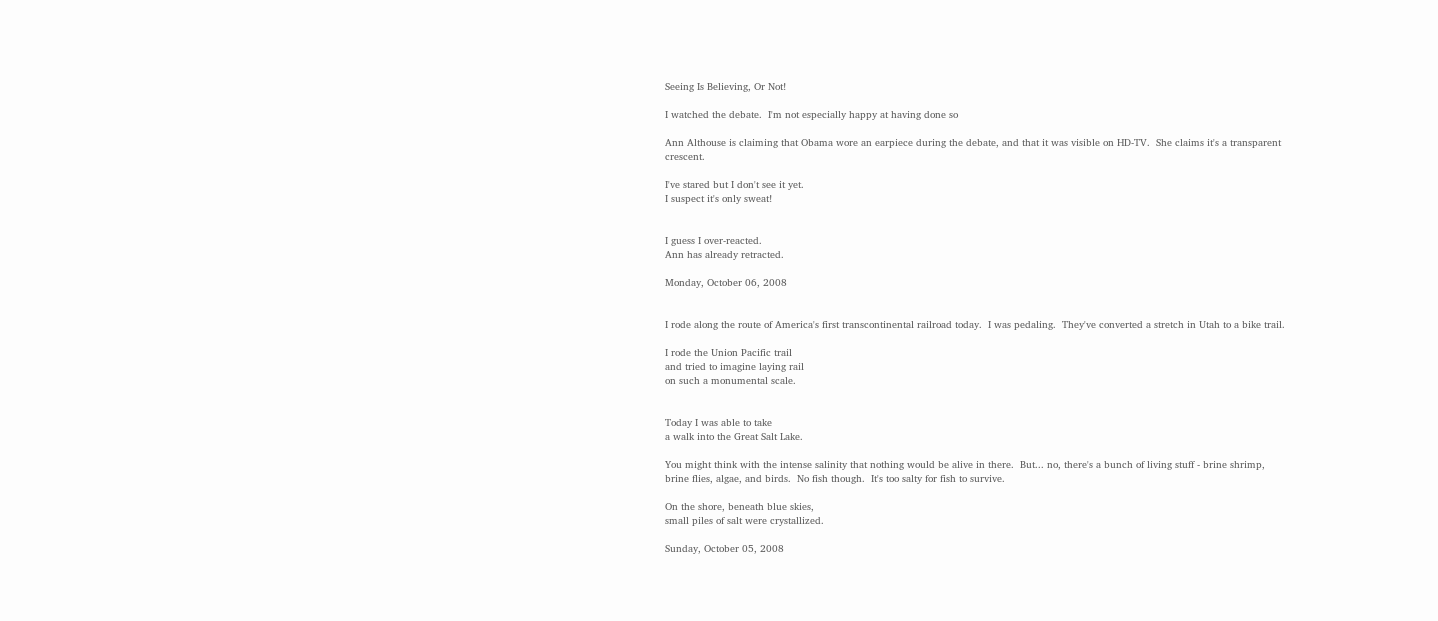Seeing Is Believing, Or Not!

I watched the debate.  I'm not especially happy at having done so

Ann Althouse is claiming that Obama wore an earpiece during the debate, and that it was visible on HD-TV.  She claims it's a transparent crescent.

I've stared but I don't see it yet.
I suspect it's only sweat!


I guess I over-reacted.
Ann has already retracted.

Monday, October 06, 2008


I rode along the route of America's first transcontinental railroad today.  I was pedaling.  They've converted a stretch in Utah to a bike trail.

I rode the Union Pacific trail
and tried to imagine laying rail
on such a monumental scale.


Today I was able to take
a walk into the Great Salt Lake.

You might think with the intense salinity that nothing would be alive in there.  But... no, there's a bunch of living stuff - brine shrimp, brine flies, algae, and birds.  No fish though.  It's too salty for fish to survive.

On the shore, beneath blue skies,
small piles of salt were crystallized.

Sunday, October 05, 2008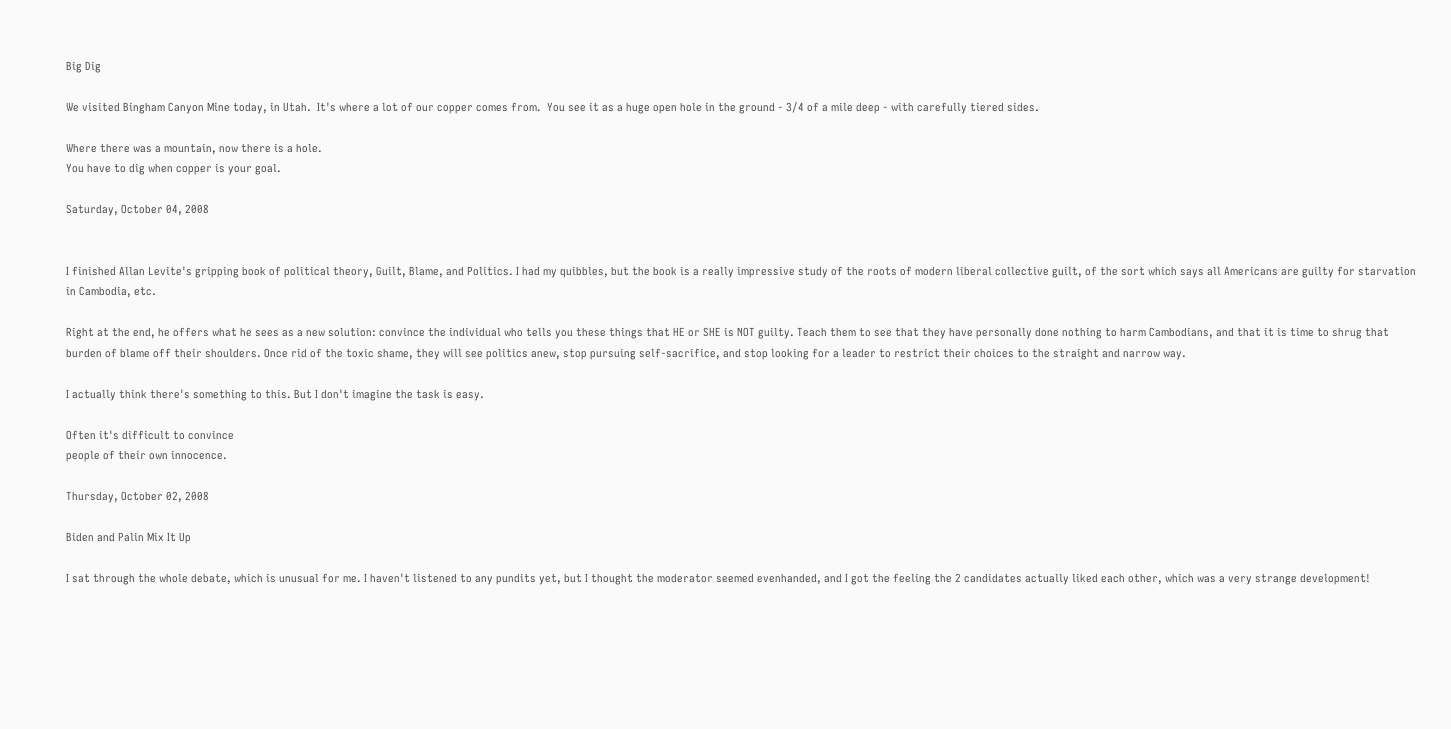Big Dig

We visited Bingham Canyon Mine today, in Utah.  It's where a lot of our copper comes from.  You see it as a huge open hole in the ground - 3/4 of a mile deep - with carefully tiered sides.

Where there was a mountain, now there is a hole.
You have to dig when copper is your goal.

Saturday, October 04, 2008


I finished Allan Levite's gripping book of political theory, Guilt, Blame, and Politics. I had my quibbles, but the book is a really impressive study of the roots of modern liberal collective guilt, of the sort which says all Americans are guilty for starvation in Cambodia, etc.

Right at the end, he offers what he sees as a new solution: convince the individual who tells you these things that HE or SHE is NOT guilty. Teach them to see that they have personally done nothing to harm Cambodians, and that it is time to shrug that burden of blame off their shoulders. Once rid of the toxic shame, they will see politics anew, stop pursuing self-sacrifice, and stop looking for a leader to restrict their choices to the straight and narrow way.

I actually think there's something to this. But I don't imagine the task is easy.

Often it's difficult to convince
people of their own innocence.

Thursday, October 02, 2008

Biden and Palin Mix It Up

I sat through the whole debate, which is unusual for me. I haven't listened to any pundits yet, but I thought the moderator seemed evenhanded, and I got the feeling the 2 candidates actually liked each other, which was a very strange development!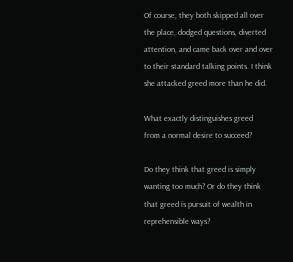Of course, they both skipped all over the place, dodged questions, diverted attention, and came back over and over to their standard talking points. I think she attacked greed more than he did.

What exactly distinguishes greed
from a normal desire to succeed?

Do they think that greed is simply wanting too much? Or do they think that greed is pursuit of wealth in reprehensible ways?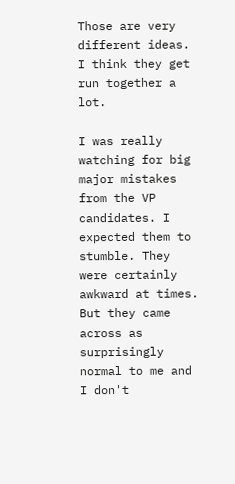Those are very different ideas. I think they get run together a lot.

I was really watching for big major mistakes from the VP candidates. I expected them to stumble. They were certainly awkward at times. But they came across as surprisingly normal to me and I don't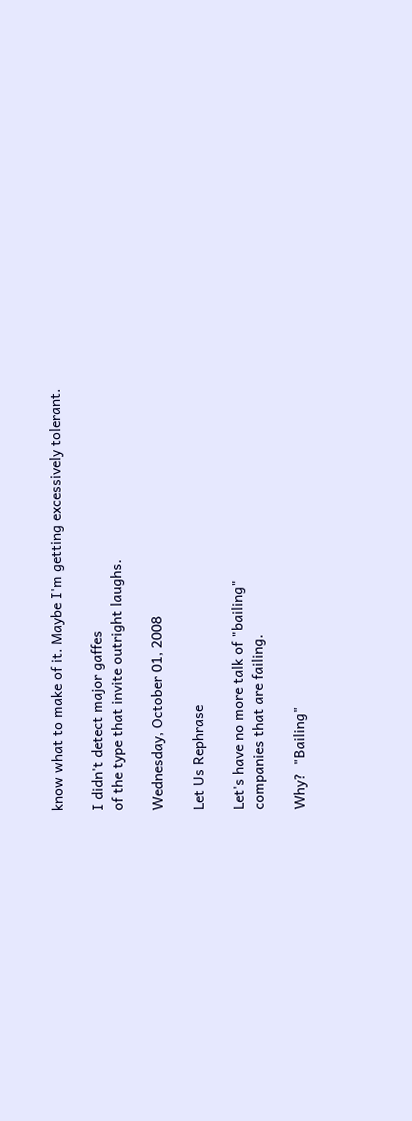know what to make of it. Maybe I'm getting excessively tolerant.

I didn't detect major gaffes
of the type that invite outright laughs.

Wednesday, October 01, 2008

Let Us Rephrase

Let's have no more talk of "bailing"
companies that are failing.

Why?  "Bailing"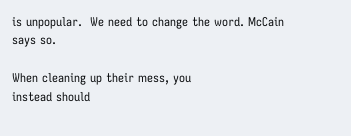is unpopular.  We need to change the word. McCain says so.

When cleaning up their mess, you
instead should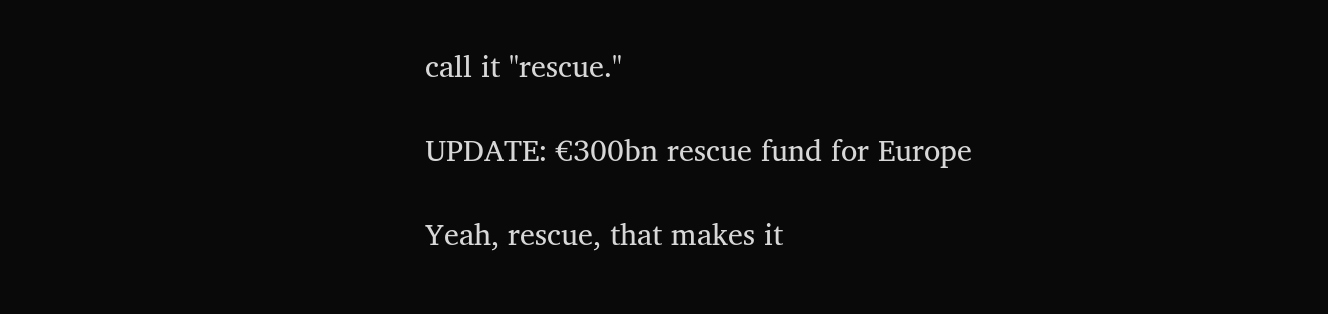call it "rescue."

UPDATE: €300bn rescue fund for Europe

Yeah, rescue, that makes it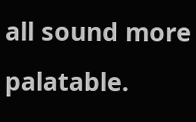all sound more palatable.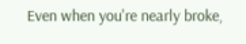Even when you're nearly broke,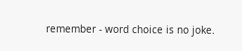remember - word choice is no joke.